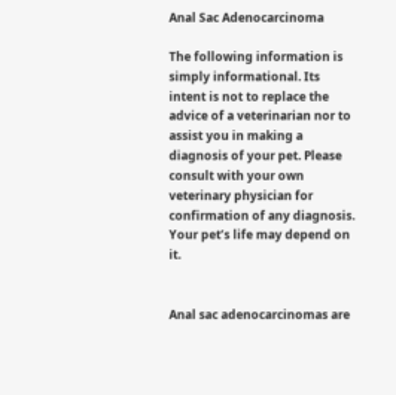Anal Sac Adenocarcinoma

The following information is simply informational. Its intent is not to replace the advice of a veterinarian nor to assist you in making a diagnosis of your pet. Please consult with your own veterinary physician for confirmation of any diagnosis. Your pet’s life may depend on it.


Anal sac adenocarcinomas are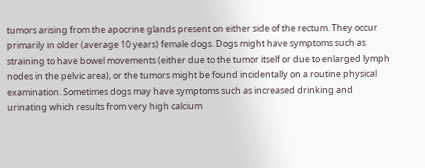tumors arising from the apocrine glands present on either side of the rectum. They occur primarily in older (average 10 years) female dogs. Dogs might have symptoms such as straining to have bowel movements (either due to the tumor itself or due to enlarged lymph nodes in the pelvic area), or the tumors might be found incidentally on a routine physical examination. Sometimes dogs may have symptoms such as increased drinking and urinating which results from very high calcium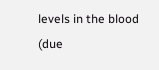levels in the blood (due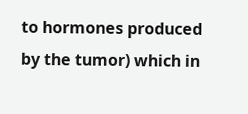to hormones produced by the tumor) which in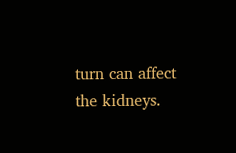turn can affect the kidneys.